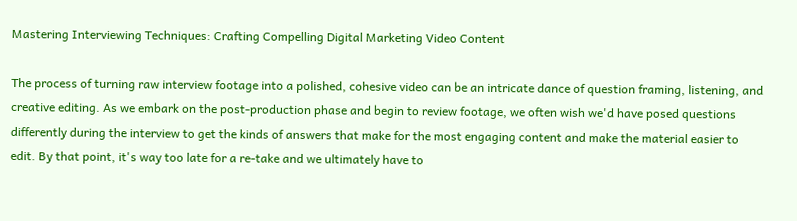Mastering Interviewing Techniques: Crafting Compelling Digital Marketing Video Content

The process of turning raw interview footage into a polished, cohesive video can be an intricate dance of question framing, listening, and creative editing. As we embark on the post-production phase and begin to review footage, we often wish we'd have posed questions differently during the interview to get the kinds of answers that make for the most engaging content and make the material easier to edit. By that point, it's way too late for a re-take and we ultimately have to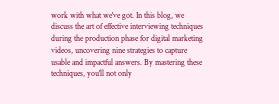work with what we've got. In this blog, we discuss the art of effective interviewing techniques during the production phase for digital marketing videos, uncovering nine strategies to capture usable and impactful answers. By mastering these techniques, you'll not only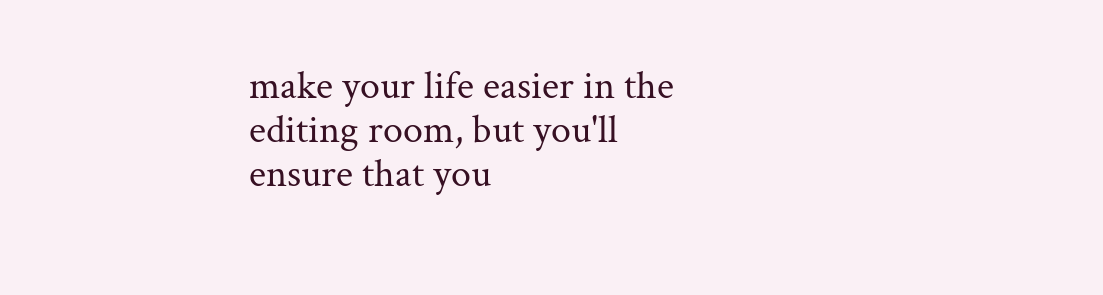make your life easier in the editing room, but you'll ensure that you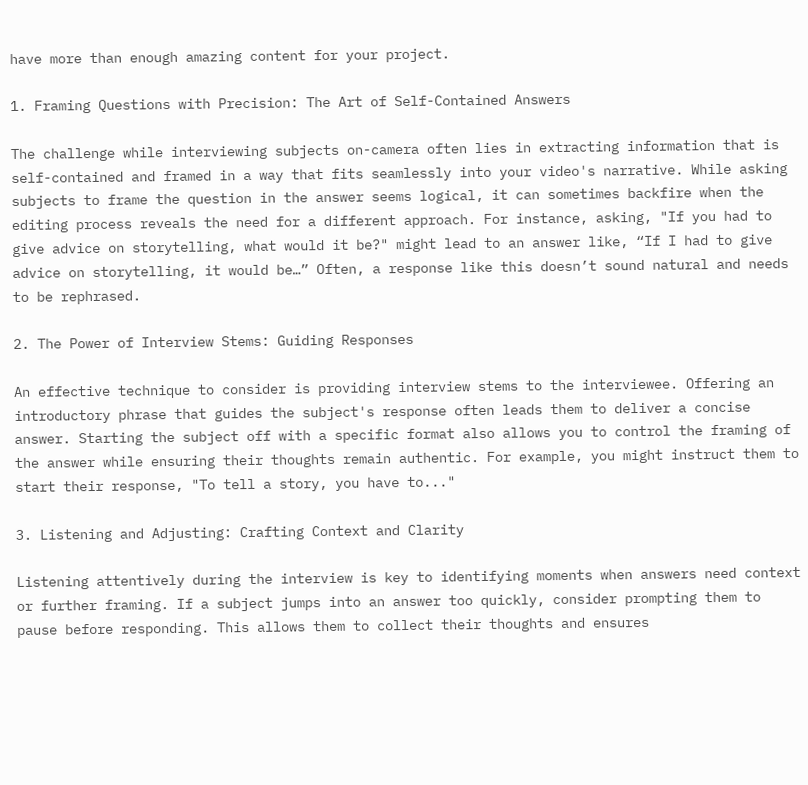have more than enough amazing content for your project.

1. Framing Questions with Precision: The Art of Self-Contained Answers

The challenge while interviewing subjects on-camera often lies in extracting information that is self-contained and framed in a way that fits seamlessly into your video's narrative. While asking subjects to frame the question in the answer seems logical, it can sometimes backfire when the editing process reveals the need for a different approach. For instance, asking, "If you had to give advice on storytelling, what would it be?" might lead to an answer like, “If I had to give advice on storytelling, it would be…” Often, a response like this doesn’t sound natural and needs to be rephrased.

2. The Power of Interview Stems: Guiding Responses

An effective technique to consider is providing interview stems to the interviewee. Offering an introductory phrase that guides the subject's response often leads them to deliver a concise answer. Starting the subject off with a specific format also allows you to control the framing of the answer while ensuring their thoughts remain authentic. For example, you might instruct them to start their response, "To tell a story, you have to..."

3. Listening and Adjusting: Crafting Context and Clarity

Listening attentively during the interview is key to identifying moments when answers need context or further framing. If a subject jumps into an answer too quickly, consider prompting them to pause before responding. This allows them to collect their thoughts and ensures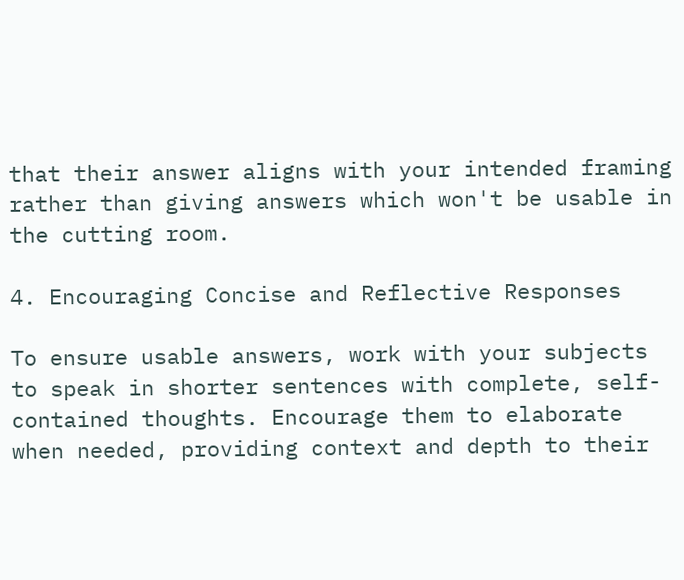that their answer aligns with your intended framing rather than giving answers which won't be usable in the cutting room.

4. Encouraging Concise and Reflective Responses

To ensure usable answers, work with your subjects to speak in shorter sentences with complete, self-contained thoughts. Encourage them to elaborate when needed, providing context and depth to their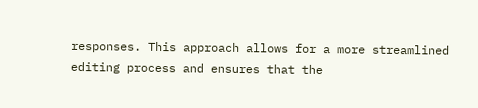responses. This approach allows for a more streamlined editing process and ensures that the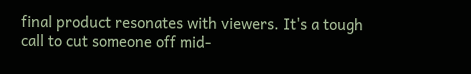final product resonates with viewers. It's a tough call to cut someone off mid-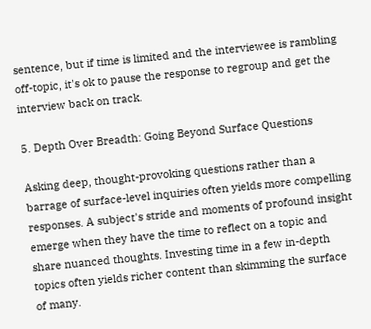sentence, but if time is limited and the interviewee is rambling off-topic, it's ok to pause the response to regroup and get the interview back on track.

5. Depth Over Breadth: Going Beyond Surface Questions

Asking deep, thought-provoking questions rather than a barrage of surface-level inquiries often yields more compelling responses. A subject's stride and moments of profound insight emerge when they have the time to reflect on a topic and share nuanced thoughts. Investing time in a few in-depth topics often yields richer content than skimming the surface of many.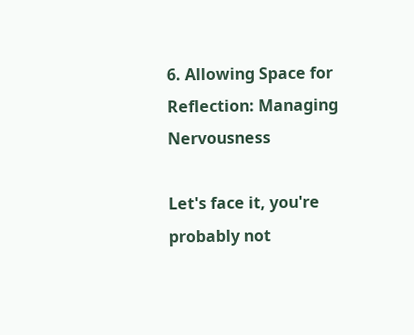6. Allowing Space for Reflection: Managing Nervousness

Let's face it, you're probably not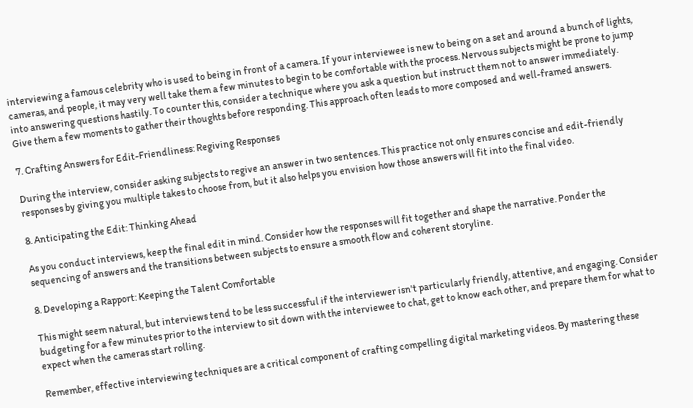interviewing a famous celebrity who is used to being in front of a camera. If your interviewee is new to being on a set and around a bunch of lights, cameras, and people, it may very well take them a few minutes to begin to be comfortable with the process. Nervous subjects might be prone to jump into answering questions hastily. To counter this, consider a technique where you ask a question but instruct them not to answer immediately. Give them a few moments to gather their thoughts before responding. This approach often leads to more composed and well-framed answers.

7. Crafting Answers for Edit-Friendliness: Regiving Responses

During the interview, consider asking subjects to regive an answer in two sentences. This practice not only ensures concise and edit-friendly responses by giving you multiple takes to choose from, but it also helps you envision how those answers will fit into the final video.

8. Anticipating the Edit: Thinking Ahead

As you conduct interviews, keep the final edit in mind. Consider how the responses will fit together and shape the narrative. Ponder the sequencing of answers and the transitions between subjects to ensure a smooth flow and coherent storyline.

8. Developing a Rapport: Keeping the Talent Comfortable

This might seem natural, but interviews tend to be less successful if the interviewer isn't particularly friendly, attentive, and engaging. Consider budgeting for a few minutes prior to the interview to sit down with the interviewee to chat, get to know each other, and prepare them for what to expect when the cameras start rolling.

Remember, effective interviewing techniques are a critical component of crafting compelling digital marketing videos. By mastering these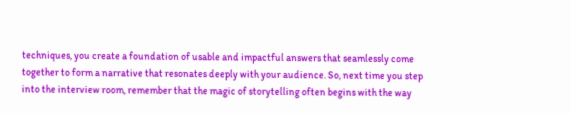techniques, you create a foundation of usable and impactful answers that seamlessly come together to form a narrative that resonates deeply with your audience. So, next time you step into the interview room, remember that the magic of storytelling often begins with the way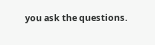you ask the questions.